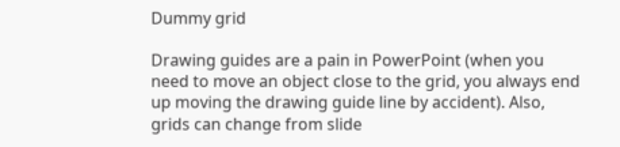Dummy grid

Drawing guides are a pain in PowerPoint (when you need to move an object close to the grid, you always end up moving the drawing guide line by accident). Also, grids can change from slide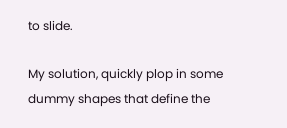to slide.

My solution, quickly plop in some dummy shapes that define the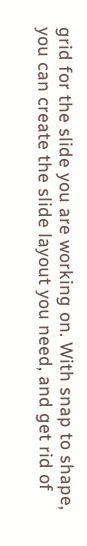grid for the slide you are working on. With snap to shape, you can create the slide layout you need, and get rid of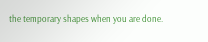the temporary shapes when you are done.